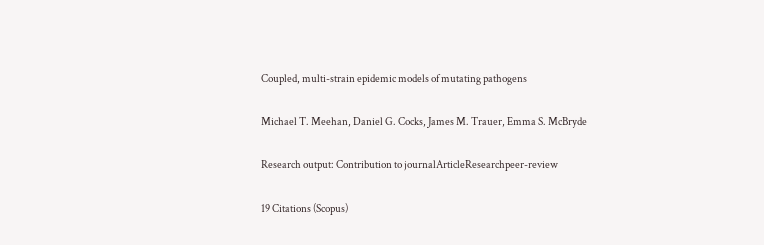Coupled, multi-strain epidemic models of mutating pathogens

Michael T. Meehan, Daniel G. Cocks, James M. Trauer, Emma S. McBryde

Research output: Contribution to journalArticleResearchpeer-review

19 Citations (Scopus)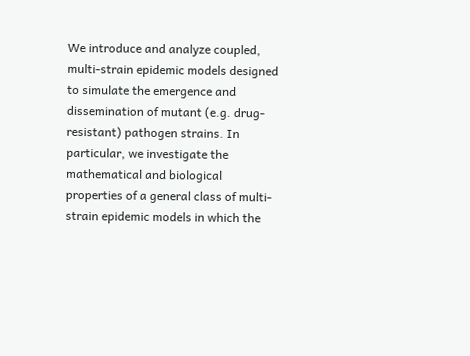We introduce and analyze coupled, multi-strain epidemic models designed to simulate the emergence and dissemination of mutant (e.g. drug-resistant) pathogen strains. In particular, we investigate the mathematical and biological properties of a general class of multi-strain epidemic models in which the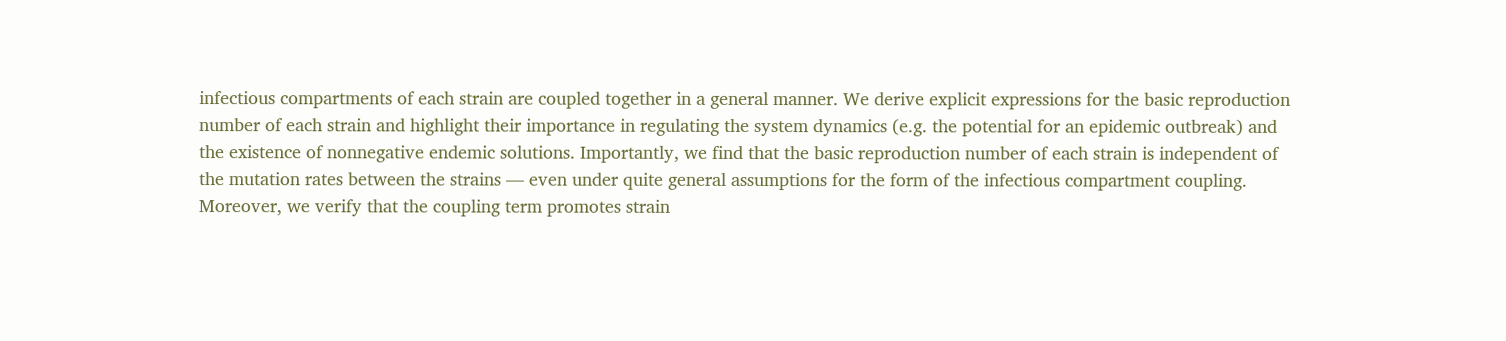infectious compartments of each strain are coupled together in a general manner. We derive explicit expressions for the basic reproduction number of each strain and highlight their importance in regulating the system dynamics (e.g. the potential for an epidemic outbreak) and the existence of nonnegative endemic solutions. Importantly, we find that the basic reproduction number of each strain is independent of the mutation rates between the strains — even under quite general assumptions for the form of the infectious compartment coupling. Moreover, we verify that the coupling term promotes strain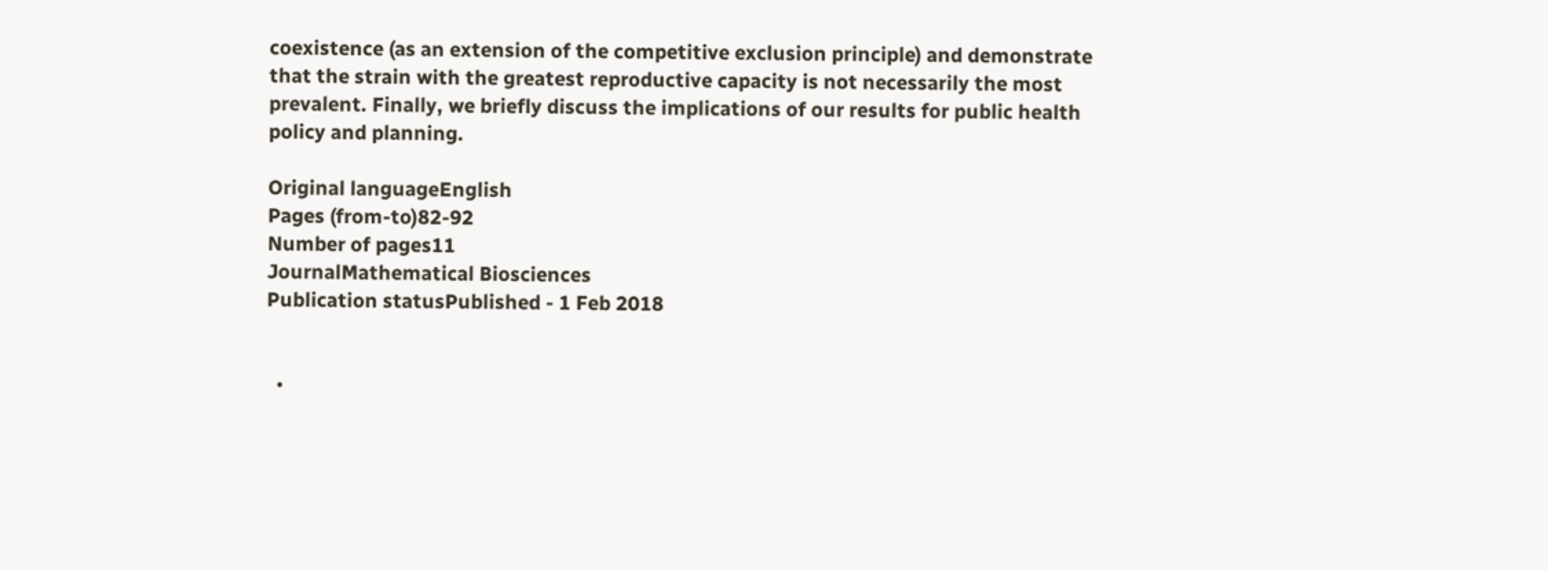coexistence (as an extension of the competitive exclusion principle) and demonstrate that the strain with the greatest reproductive capacity is not necessarily the most prevalent. Finally, we briefly discuss the implications of our results for public health policy and planning.

Original languageEnglish
Pages (from-to)82-92
Number of pages11
JournalMathematical Biosciences
Publication statusPublished - 1 Feb 2018


  •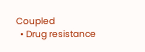Coupled
  • Drug resistance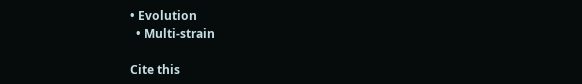• Evolution
  • Multi-strain

Cite this